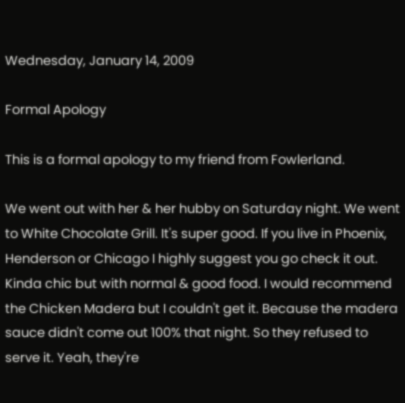Wednesday, January 14, 2009

Formal Apology

This is a formal apology to my friend from Fowlerland.

We went out with her & her hubby on Saturday night. We went to White Chocolate Grill. It's super good. If you live in Phoenix, Henderson or Chicago I highly suggest you go check it out. Kinda chic but with normal & good food. I would recommend the Chicken Madera but I couldn't get it. Because the madera sauce didn't come out 100% that night. So they refused to serve it. Yeah, they're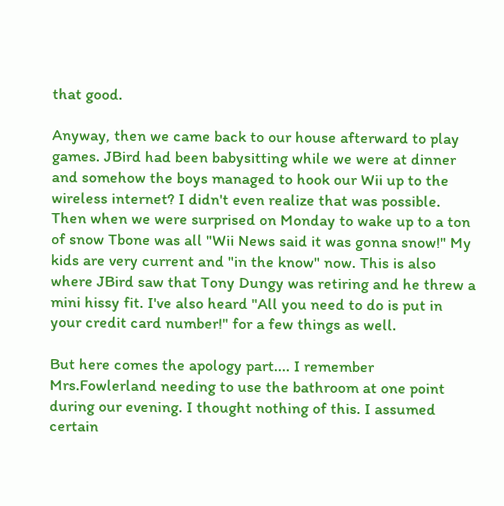that good.

Anyway, then we came back to our house afterward to play games. JBird had been babysitting while we were at dinner and somehow the boys managed to hook our Wii up to the wireless internet? I didn't even realize that was possible. Then when we were surprised on Monday to wake up to a ton of snow Tbone was all "Wii News said it was gonna snow!" My kids are very current and "in the know" now. This is also where JBird saw that Tony Dungy was retiring and he threw a mini hissy fit. I've also heard "All you need to do is put in your credit card number!" for a few things as well.

But here comes the apology part.... I remember Mrs.Fowlerland needing to use the bathroom at one point during our evening. I thought nothing of this. I assumed certain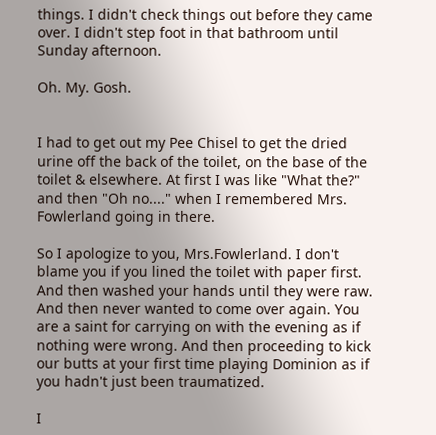things. I didn't check things out before they came over. I didn't step foot in that bathroom until Sunday afternoon.

Oh. My. Gosh.


I had to get out my Pee Chisel to get the dried urine off the back of the toilet, on the base of the toilet & elsewhere. At first I was like "What the?" and then "Oh no...." when I remembered Mrs. Fowlerland going in there.

So I apologize to you, Mrs.Fowlerland. I don't blame you if you lined the toilet with paper first. And then washed your hands until they were raw. And then never wanted to come over again. You are a saint for carrying on with the evening as if nothing were wrong. And then proceeding to kick our butts at your first time playing Dominion as if you hadn't just been traumatized.

I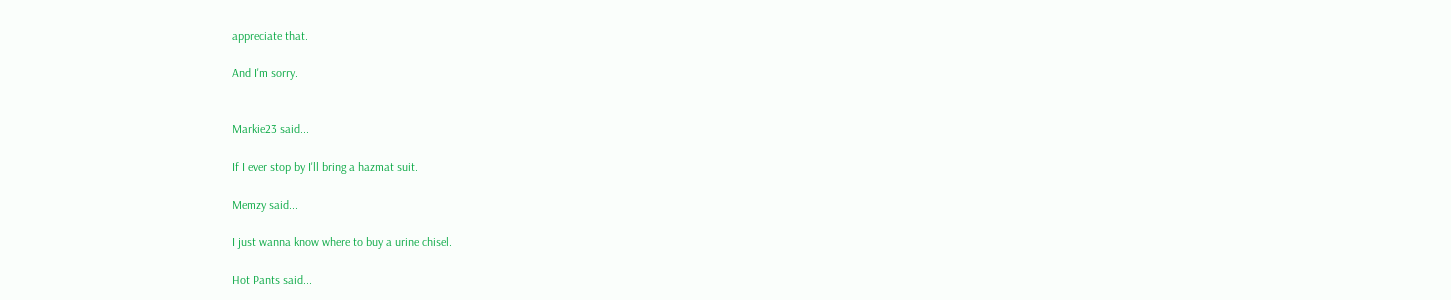appreciate that.

And I'm sorry.


Markie23 said...

If I ever stop by I'll bring a hazmat suit.

Memzy said...

I just wanna know where to buy a urine chisel.

Hot Pants said...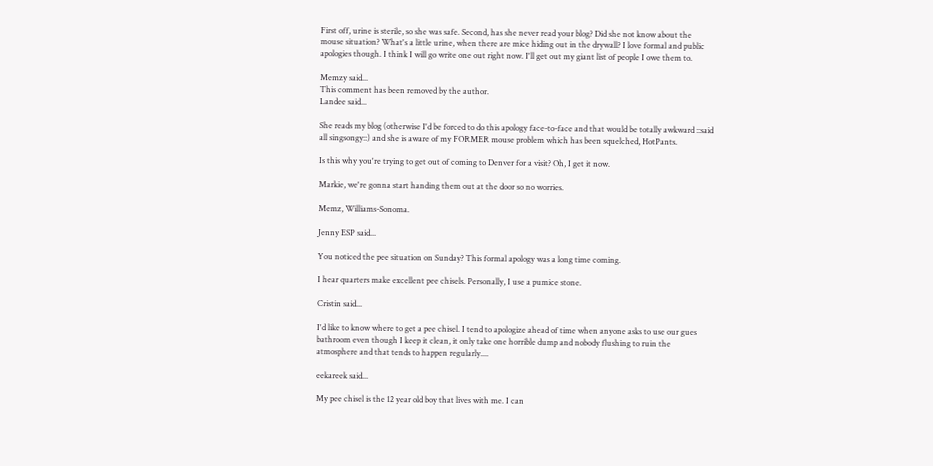First off, urine is sterile, so she was safe. Second, has she never read your blog? Did she not know about the mouse situation? What's a little urine, when there are mice hiding out in the drywall? I love formal and public apologies though. I think I will go write one out right now. I'll get out my giant list of people I owe them to.

Memzy said...
This comment has been removed by the author.
Landee said...

She reads my blog (otherwise I'd be forced to do this apology face-to-face and that would be totally awkward ::said all singsongy::) and she is aware of my FORMER mouse problem which has been squelched, HotPants.

Is this why you're trying to get out of coming to Denver for a visit? Oh, I get it now.

Markie, we're gonna start handing them out at the door so no worries.

Memz, Williams-Sonoma.

Jenny ESP said...

You noticed the pee situation on Sunday? This formal apology was a long time coming.

I hear quarters make excellent pee chisels. Personally, I use a pumice stone.

Cristin said...

I'd like to know where to get a pee chisel. I tend to apologize ahead of time when anyone asks to use our gues bathroom even though I keep it clean, it only take one horrible dump and nobody flushing to ruin the atmosphere and that tends to happen regularly....

eekareek said...

My pee chisel is the 12 year old boy that lives with me. I can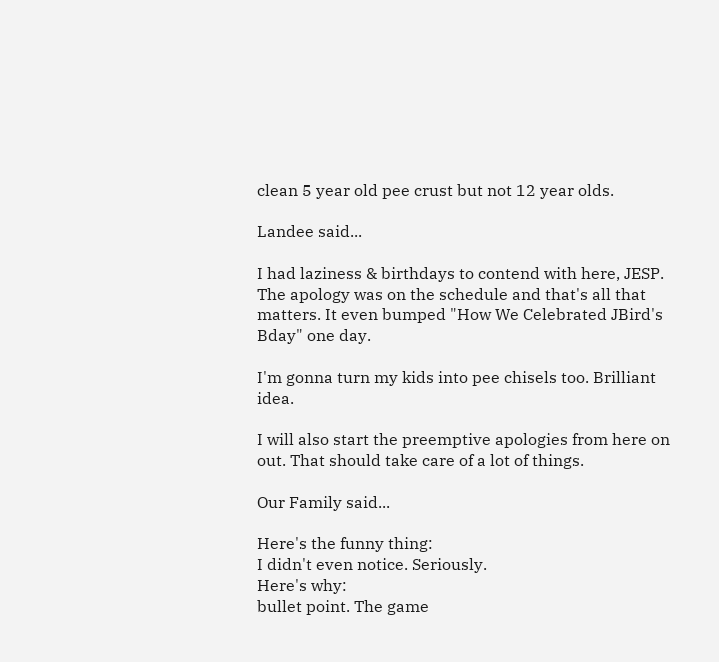clean 5 year old pee crust but not 12 year olds.

Landee said...

I had laziness & birthdays to contend with here, JESP. The apology was on the schedule and that's all that matters. It even bumped "How We Celebrated JBird's Bday" one day.

I'm gonna turn my kids into pee chisels too. Brilliant idea.

I will also start the preemptive apologies from here on out. That should take care of a lot of things.

Our Family said...

Here's the funny thing:
I didn't even notice. Seriously.
Here's why:
bullet point. The game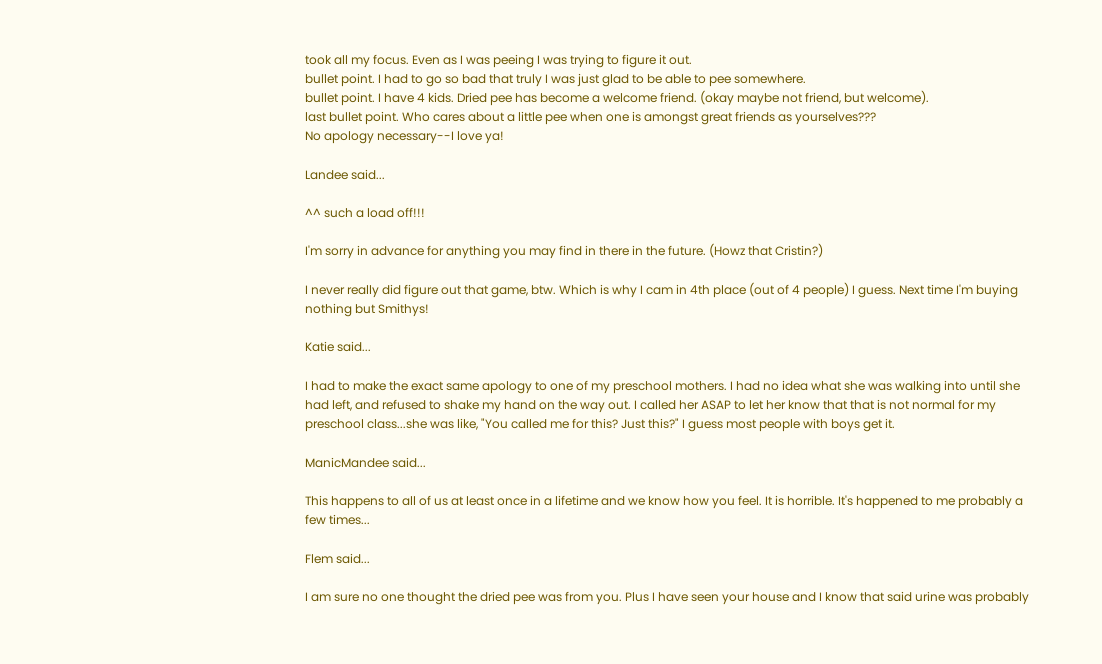took all my focus. Even as I was peeing I was trying to figure it out.
bullet point. I had to go so bad that truly I was just glad to be able to pee somewhere.
bullet point. I have 4 kids. Dried pee has become a welcome friend. (okay maybe not friend, but welcome).
last bullet point. Who cares about a little pee when one is amongst great friends as yourselves???
No apology necessary--I love ya!

Landee said...

^^ such a load off!!!

I'm sorry in advance for anything you may find in there in the future. (Howz that Cristin?)

I never really did figure out that game, btw. Which is why I cam in 4th place (out of 4 people) I guess. Next time I'm buying nothing but Smithys!

Katie said...

I had to make the exact same apology to one of my preschool mothers. I had no idea what she was walking into until she had left, and refused to shake my hand on the way out. I called her ASAP to let her know that that is not normal for my preschool class...she was like, "You called me for this? Just this?" I guess most people with boys get it.

ManicMandee said...

This happens to all of us at least once in a lifetime and we know how you feel. It is horrible. It's happened to me probably a few times...

Flem said...

I am sure no one thought the dried pee was from you. Plus I have seen your house and I know that said urine was probably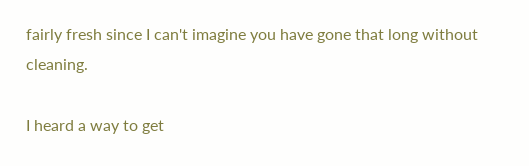fairly fresh since I can't imagine you have gone that long without cleaning.

I heard a way to get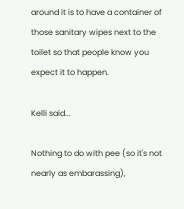around it is to have a container of those sanitary wipes next to the toilet so that people know you expect it to happen.

Kelli said...

Nothing to do with pee (so it's not nearly as embarassing),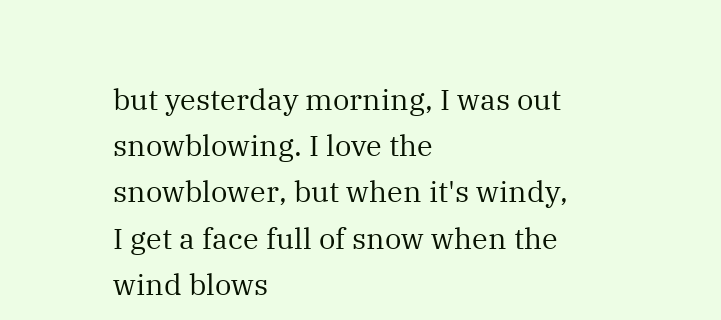but yesterday morning, I was out snowblowing. I love the snowblower, but when it's windy, I get a face full of snow when the wind blows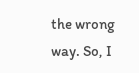the wrong way. So, I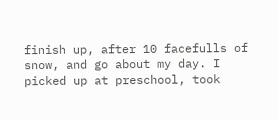finish up, after 10 facefulls of snow, and go about my day. I picked up at preschool, took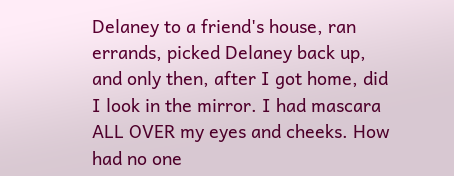Delaney to a friend's house, ran errands, picked Delaney back up, and only then, after I got home, did I look in the mirror. I had mascara ALL OVER my eyes and cheeks. How had no one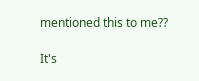mentioned this to me??

It's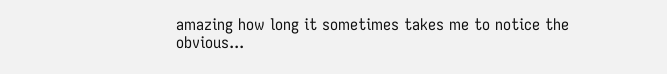amazing how long it sometimes takes me to notice the obvious...